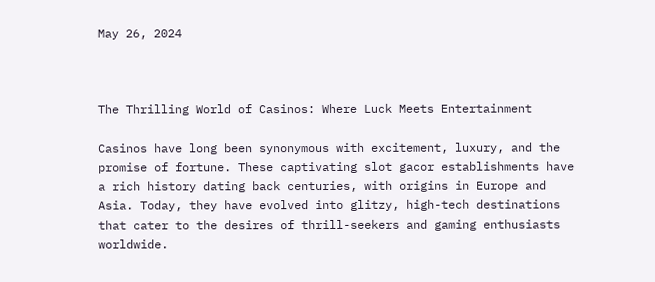May 26, 2024



The Thrilling World of Casinos: Where Luck Meets Entertainment

Casinos have long been synonymous with excitement, luxury, and the promise of fortune. These captivating slot gacor establishments have a rich history dating back centuries, with origins in Europe and Asia. Today, they have evolved into glitzy, high-tech destinations that cater to the desires of thrill-seekers and gaming enthusiasts worldwide.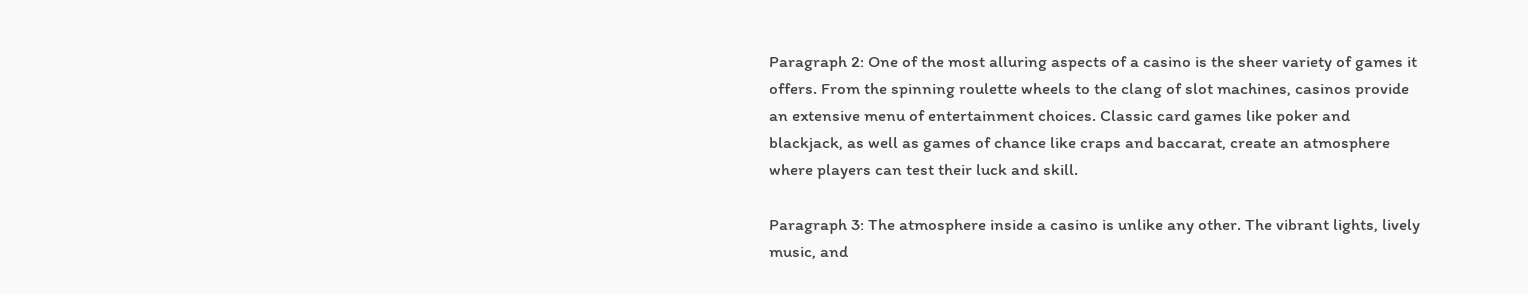Paragraph 2: One of the most alluring aspects of a casino is the sheer variety of games it offers. From the spinning roulette wheels to the clang of slot machines, casinos provide an extensive menu of entertainment choices. Classic card games like poker and blackjack, as well as games of chance like craps and baccarat, create an atmosphere where players can test their luck and skill.

Paragraph 3: The atmosphere inside a casino is unlike any other. The vibrant lights, lively music, and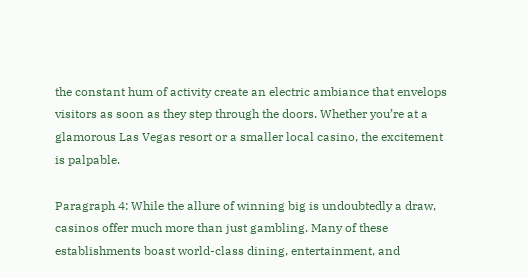the constant hum of activity create an electric ambiance that envelops visitors as soon as they step through the doors. Whether you’re at a glamorous Las Vegas resort or a smaller local casino, the excitement is palpable.

Paragraph 4: While the allure of winning big is undoubtedly a draw, casinos offer much more than just gambling. Many of these establishments boast world-class dining, entertainment, and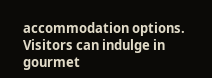accommodation options. Visitors can indulge in gourmet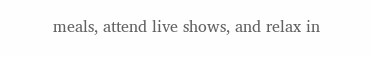meals, attend live shows, and relax in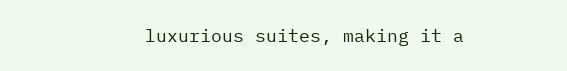luxurious suites, making it a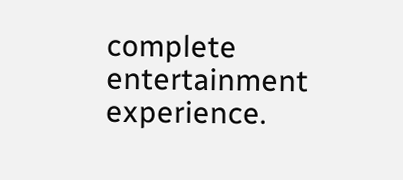complete entertainment experience.